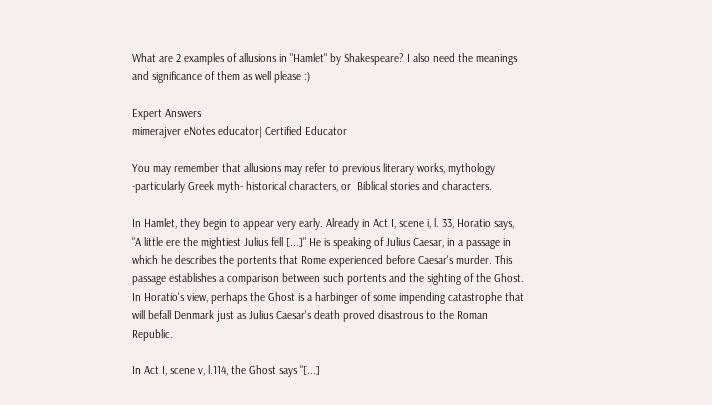What are 2 examples of allusions in "Hamlet" by Shakespeare? I also need the meanings and significance of them as well please :)

Expert Answers
mimerajver eNotes educator| Certified Educator

You may remember that allusions may refer to previous literary works, mythology -particularly Greek myth- historical characters, or  Biblical stories and characters.

In Hamlet, they begin to appear very early. Already in Act I, scene i, l. 33, Horatio says, "A little ere the mightiest Julius fell [...]" He is speaking of Julius Caesar, in a passage in which he describes the portents that Rome experienced before Caesar's murder. This passage establishes a comparison between such portents and the sighting of the Ghost. In Horatio's view, perhaps the Ghost is a harbinger of some impending catastrophe that will befall Denmark just as Julius Caesar's death proved disastrous to the Roman Republic.

In Act I, scene v, l.114, the Ghost says "[...]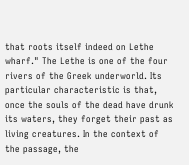that roots itself indeed on Lethe wharf." The Lethe is one of the four rivers of the Greek underworld. Its particular characteristic is that, once the souls of the dead have drunk its waters, they forget their past as living creatures. In the context of the passage, the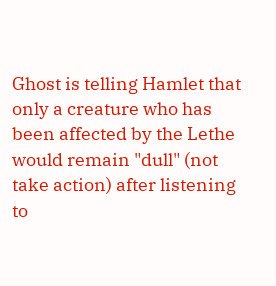Ghost is telling Hamlet that only a creature who has been affected by the Lethe would remain "dull" (not take action) after listening to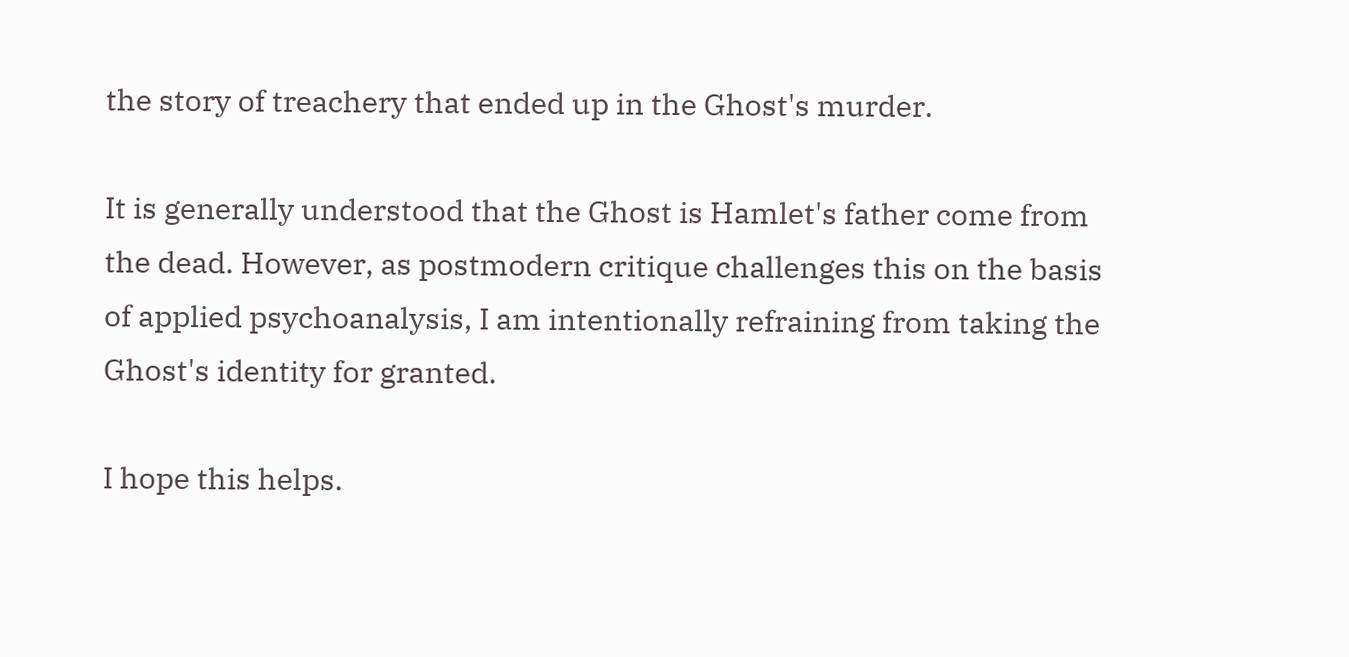the story of treachery that ended up in the Ghost's murder.

It is generally understood that the Ghost is Hamlet's father come from the dead. However, as postmodern critique challenges this on the basis of applied psychoanalysis, I am intentionally refraining from taking the Ghost's identity for granted.

I hope this helps.